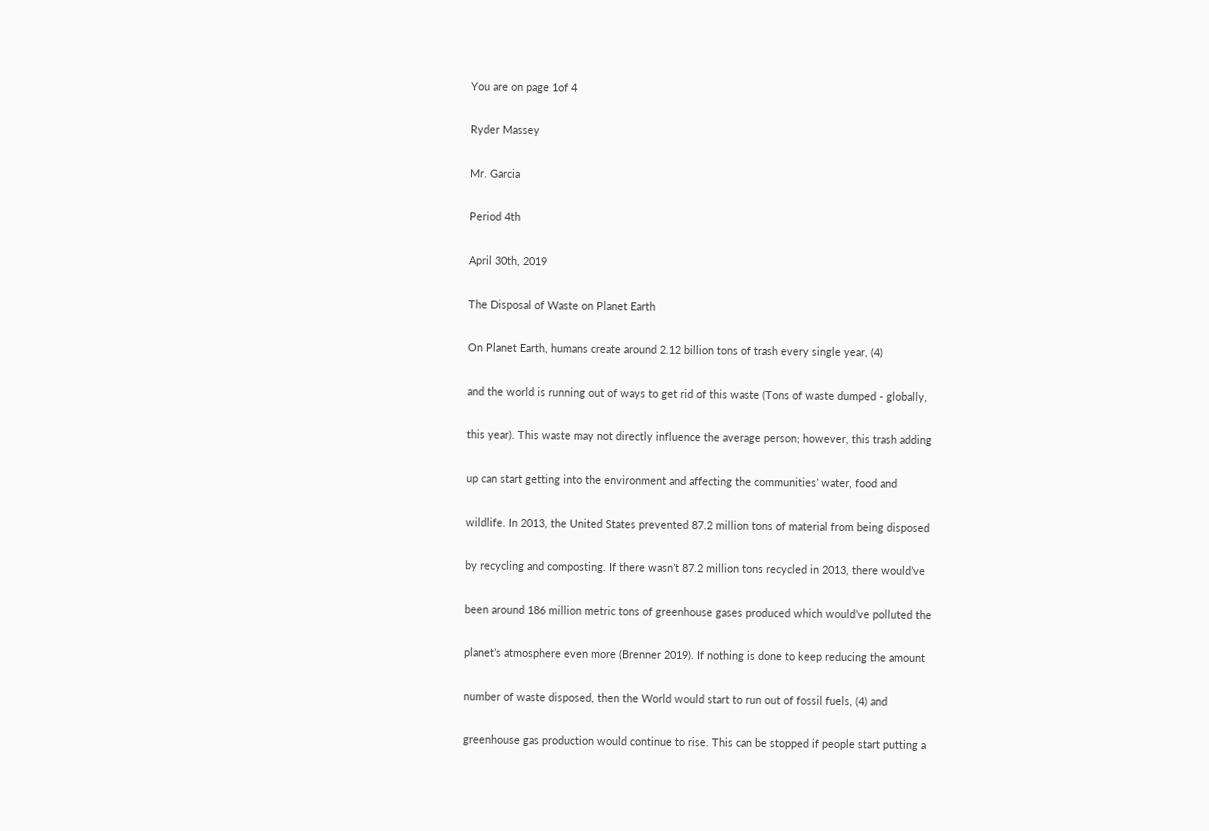You are on page 1of 4

Ryder Massey

Mr. Garcia

Period 4th

April 30th, 2019

The Disposal of Waste on Planet Earth

On Planet Earth, humans create around 2.12 billion tons of trash every single year, (4)

and the world is running out of ways to get rid of this waste (Tons of waste dumped - globally,

this year). This waste may not directly influence the average person; however, this trash adding

up can start getting into the environment and affecting the communities’ water, food and

wildlife. In 2013, the United States prevented 87.2 million tons of material from being disposed

by recycling and composting. If there wasn’t 87.2 million tons recycled in 2013, there would’ve

been around 186 million metric tons of greenhouse gases produced which would’ve polluted the

planet’s atmosphere even more (Brenner 2019). If nothing is done to keep reducing the amount

number of waste disposed, then the World would start to run out of fossil fuels, (4) and

greenhouse gas production would continue to rise. This can be stopped if people start putting a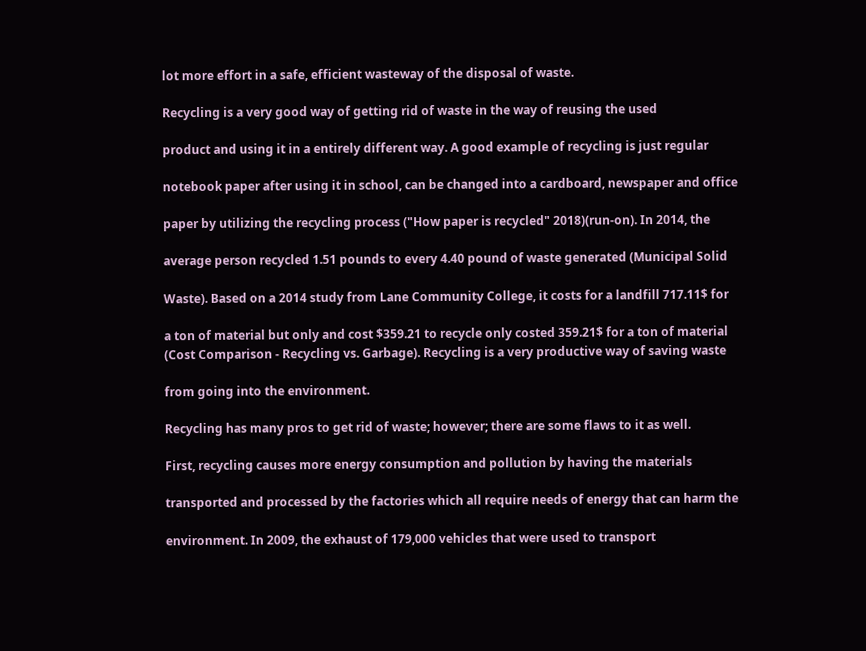lot more effort in a safe, efficient wasteway of the disposal of waste.

Recycling is a very good way of getting rid of waste in the way of reusing the used

product and using it in a entirely different way. A good example of recycling is just regular

notebook paper after using it in school, can be changed into a cardboard, newspaper and office

paper by utilizing the recycling process ("How paper is recycled" 2018)(run-on). In 2014, the

average person recycled 1.51 pounds to every 4.40 pound of waste generated (Municipal Solid

Waste). Based on a 2014 study from Lane Community College, it costs for a landfill 717.11$ for

a ton of material but only and cost $359.21 to recycle only costed 359.21$ for a ton of material
(Cost Comparison - Recycling vs. Garbage). Recycling is a very productive way of saving waste

from going into the environment.

Recycling has many pros to get rid of waste; however; there are some flaws to it as well.

First, recycling causes more energy consumption and pollution by having the materials

transported and processed by the factories which all require needs of energy that can harm the

environment. In 2009, the exhaust of 179,000 vehicles that were used to transport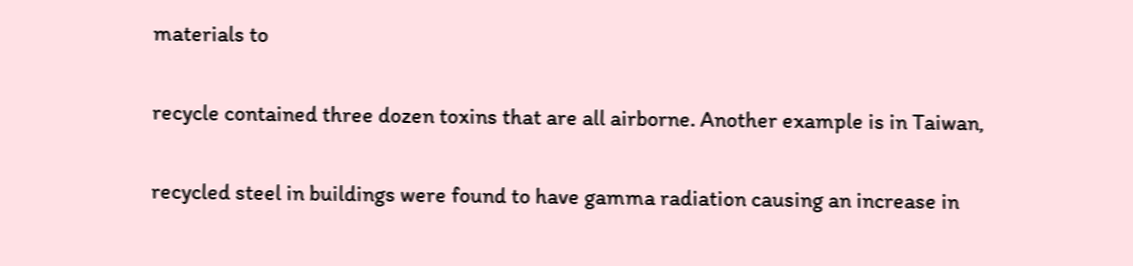materials to

recycle contained three dozen toxins that are all airborne. Another example is in Taiwan,

recycled steel in buildings were found to have gamma radiation causing an increase in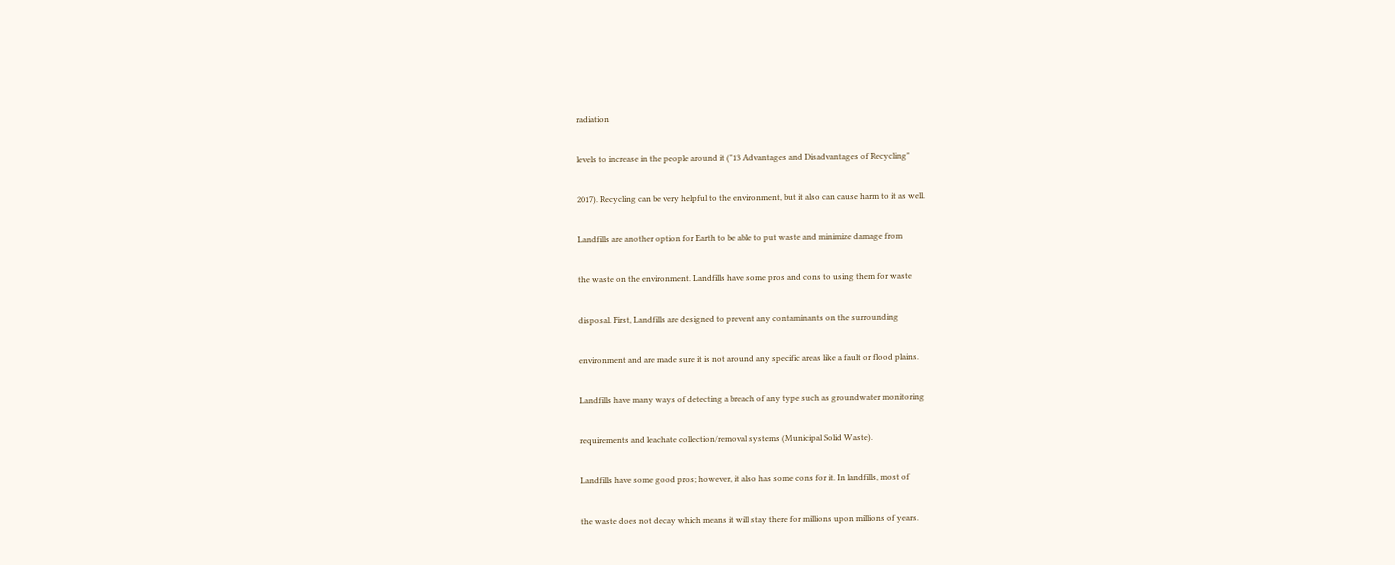radiation

levels to increase in the people around it ("13 Advantages and Disadvantages of Recycling"

2017). Recycling can be very helpful to the environment, but it also can cause harm to it as well.

Landfills are another option for Earth to be able to put waste and minimize damage from

the waste on the environment. Landfills have some pros and cons to using them for waste

disposal. First, Landfills are designed to prevent any contaminants on the surrounding

environment and are made sure it is not around any specific areas like a fault or flood plains.

Landfills have many ways of detecting a breach of any type such as groundwater monitoring

requirements and leachate collection/removal systems (Municipal Solid Waste).

Landfills have some good pros; however, it also has some cons for it. In landfills, most of

the waste does not decay which means it will stay there for millions upon millions of years.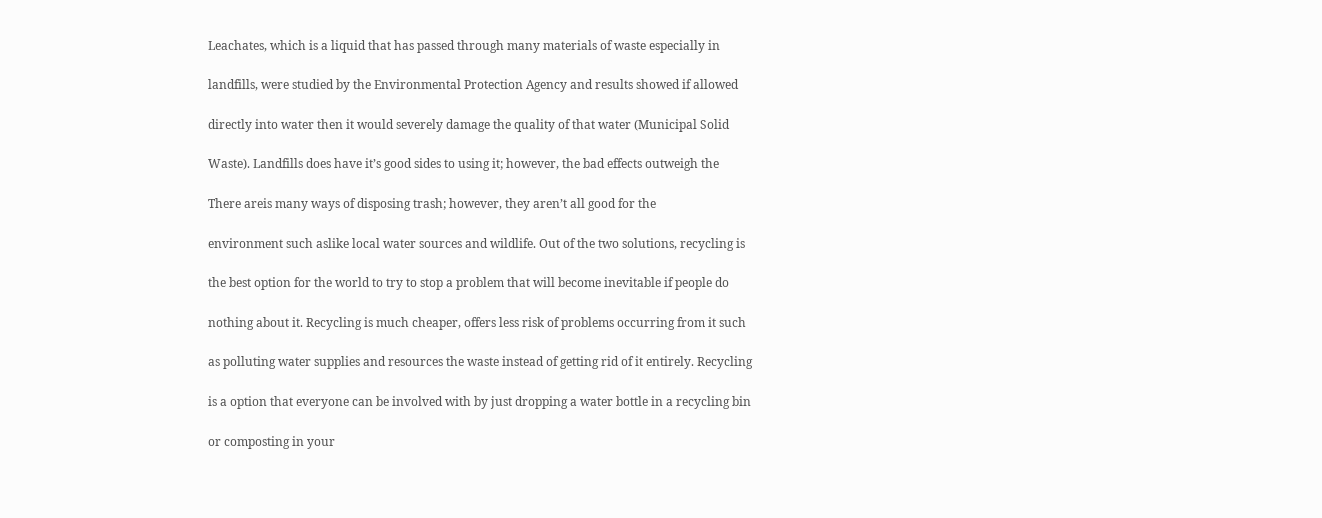Leachates, which is a liquid that has passed through many materials of waste especially in

landfills, were studied by the Environmental Protection Agency and results showed if allowed

directly into water then it would severely damage the quality of that water (Municipal Solid

Waste). Landfills does have it’s good sides to using it; however, the bad effects outweigh the

There areis many ways of disposing trash; however, they aren’t all good for the

environment such aslike local water sources and wildlife. Out of the two solutions, recycling is

the best option for the world to try to stop a problem that will become inevitable if people do

nothing about it. Recycling is much cheaper, offers less risk of problems occurring from it such

as polluting water supplies and resources the waste instead of getting rid of it entirely. Recycling

is a option that everyone can be involved with by just dropping a water bottle in a recycling bin

or composting in your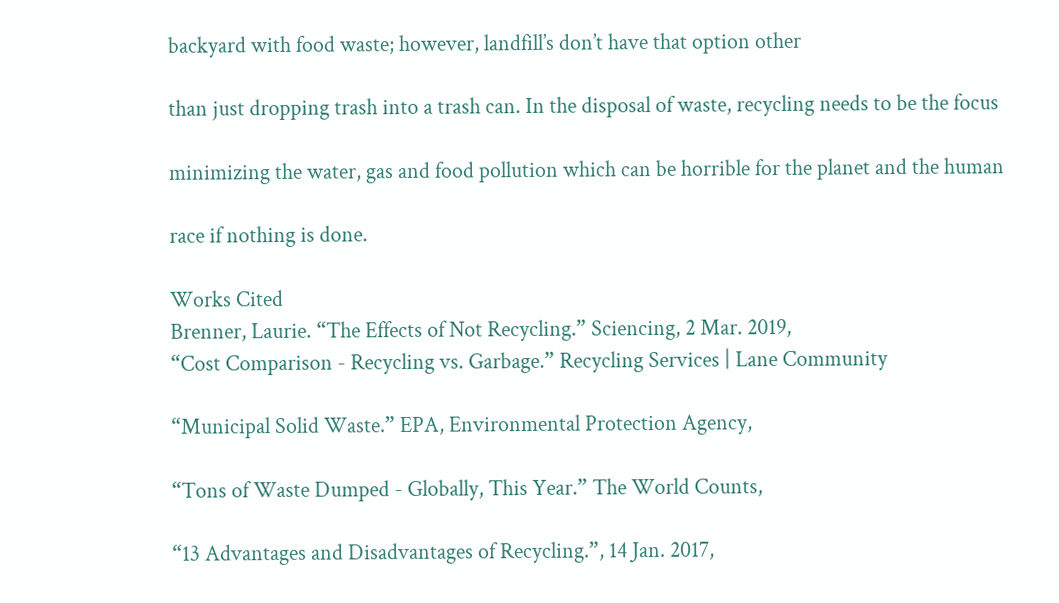backyard with food waste; however, landfill’s don’t have that option other

than just dropping trash into a trash can. In the disposal of waste, recycling needs to be the focus

minimizing the water, gas and food pollution which can be horrible for the planet and the human

race if nothing is done.

Works Cited
Brenner, Laurie. “The Effects of Not Recycling.” Sciencing, 2 Mar. 2019,
“Cost Comparison - Recycling vs. Garbage.” Recycling Services | Lane Community

“Municipal Solid Waste.” EPA, Environmental Protection Agency,

“Tons of Waste Dumped - Globally, This Year.” The World Counts,

“13 Advantages and Disadvantages of Recycling.”, 14 Jan. 2017,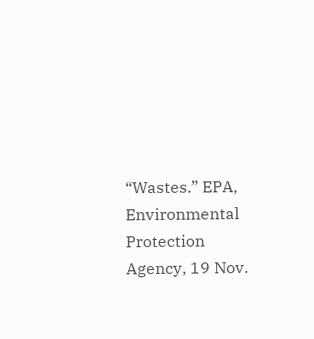“Wastes.” EPA, Environmental Protection Agency, 19 Nov.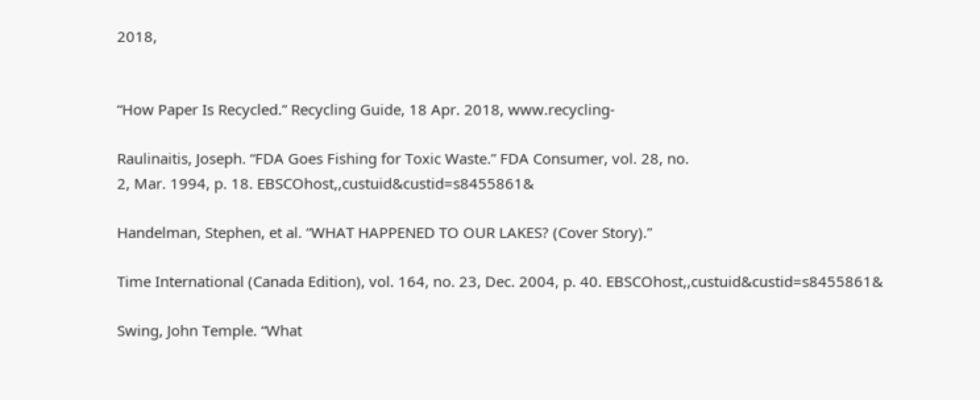2018,


“How Paper Is Recycled.” Recycling Guide, 18 Apr. 2018, www.recycling-

Raulinaitis, Joseph. “FDA Goes Fishing for Toxic Waste.” FDA Consumer, vol. 28, no.
2, Mar. 1994, p. 18. EBSCOhost,,custuid&custid=s8455861&

Handelman, Stephen, et al. “WHAT HAPPENED TO OUR LAKES? (Cover Story).”

Time International (Canada Edition), vol. 164, no. 23, Dec. 2004, p. 40. EBSCOhost,,custuid&custid=s8455861&

Swing, John Temple. “What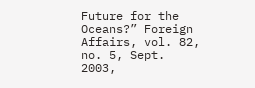Future for the Oceans?” Foreign Affairs, vol. 82, no. 5, Sept.
2003,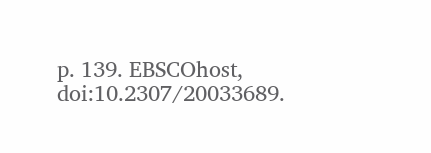p. 139. EBSCOhost, doi:10.2307/20033689.